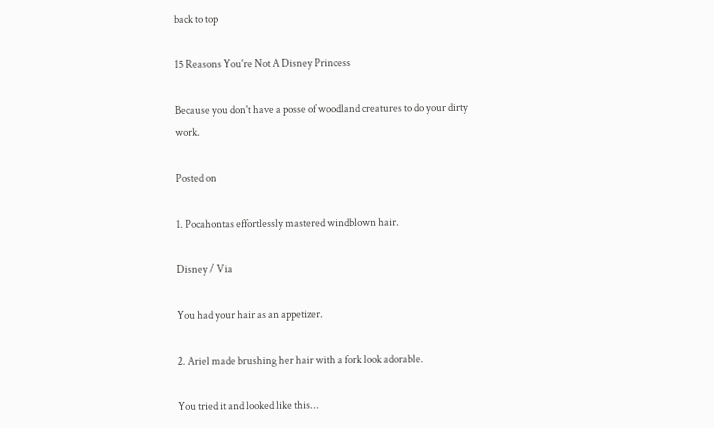back to top

15 Reasons You're Not A Disney Princess

Because you don't have a posse of woodland creatures to do your dirty work.

Posted on

1. Pocahontas effortlessly mastered windblown hair.

Disney / Via

You had your hair as an appetizer.

2. Ariel made brushing her hair with a fork look adorable.

You tried it and looked like this...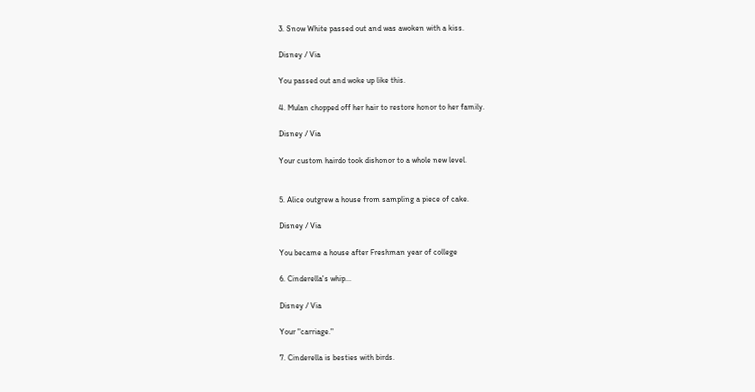3. Snow White passed out and was awoken with a kiss.

Disney / Via

You passed out and woke up like this.

4. Mulan chopped off her hair to restore honor to her family.

Disney / Via

Your custom hairdo took dishonor to a whole new level.


5. Alice outgrew a house from sampling a piece of cake.

Disney / Via

You became a house after Freshman year of college

6. Cinderella's whip...

Disney / Via

Your "carriage."

7. Cinderella is besties with birds.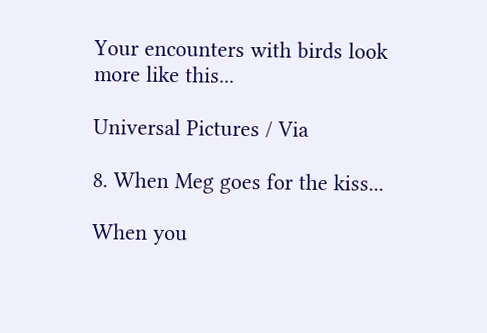Your encounters with birds look more like this...

Universal Pictures / Via

8. When Meg goes for the kiss...

When you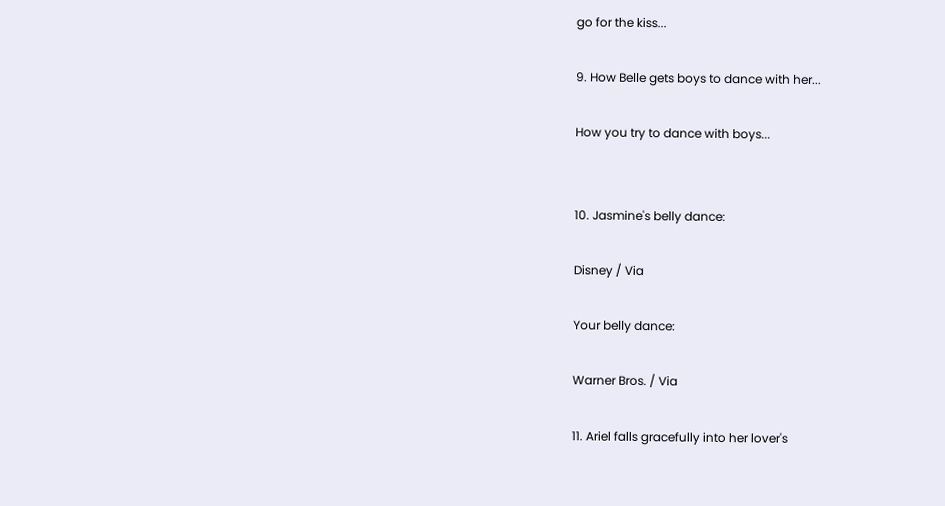go for the kiss...

9. How Belle gets boys to dance with her...

How you try to dance with boys...


10. Jasmine's belly dance:

Disney / Via

Your belly dance:

Warner Bros. / Via

11. Ariel falls gracefully into her lover's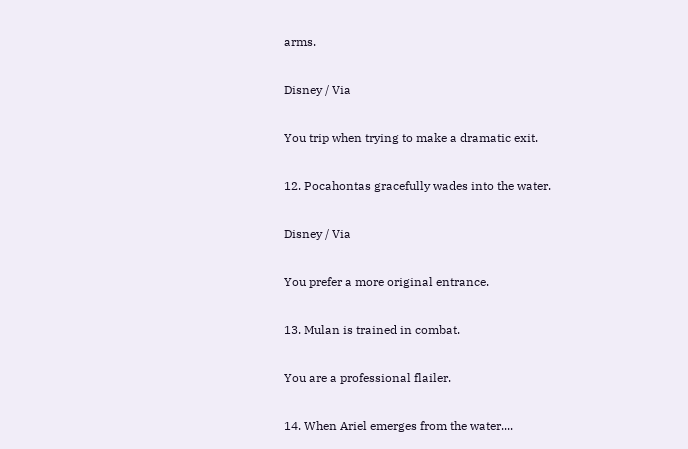arms.

Disney / Via

You trip when trying to make a dramatic exit.

12. Pocahontas gracefully wades into the water.

Disney / Via

You prefer a more original entrance.

13. Mulan is trained in combat.

You are a professional flailer.

14. When Ariel emerges from the water....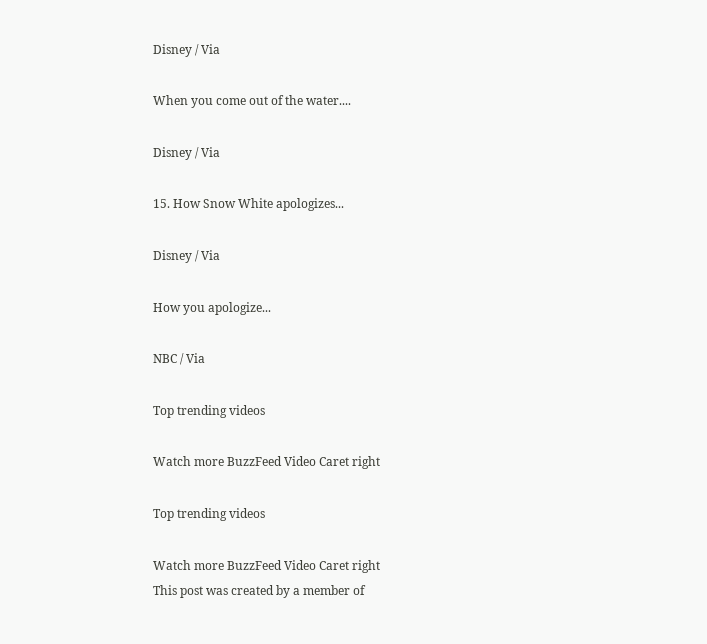Disney / Via

When you come out of the water....

Disney / Via

15. How Snow White apologizes...

Disney / Via

How you apologize...

NBC / Via

Top trending videos

Watch more BuzzFeed Video Caret right

Top trending videos

Watch more BuzzFeed Video Caret right
This post was created by a member of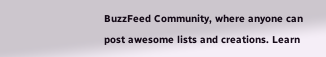BuzzFeed Community, where anyone can post awesome lists and creations. Learn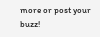more or post your buzz!